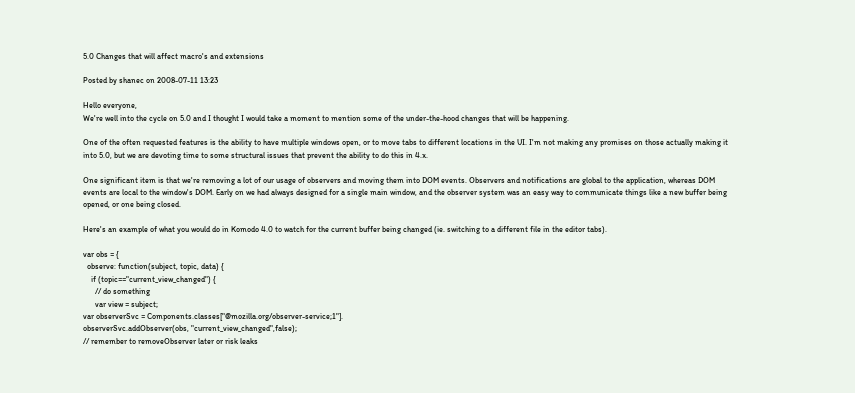5.0 Changes that will affect macro's and extensions

Posted by shanec on 2008-07-11 13:23

Hello everyone,
We're well into the cycle on 5.0 and I thought I would take a moment to mention some of the under-the-hood changes that will be happening.

One of the often requested features is the ability to have multiple windows open, or to move tabs to different locations in the UI. I'm not making any promises on those actually making it into 5.0, but we are devoting time to some structural issues that prevent the ability to do this in 4.x.

One significant item is that we're removing a lot of our usage of observers and moving them into DOM events. Observers and notifications are global to the application, whereas DOM events are local to the window's DOM. Early on we had always designed for a single main window, and the observer system was an easy way to communicate things like a new buffer being opened, or one being closed.

Here's an example of what you would do in Komodo 4.0 to watch for the current buffer being changed (ie. switching to a different file in the editor tabs).

var obs = {
  observe: function(subject, topic, data) {
    if (topic=="current_view_changed") {
      // do something
      var view = subject;
var observerSvc = Components.classes["@mozilla.org/observer-service;1"].
observerSvc.addObserver(obs, "current_view_changed",false);
// remember to removeObserver later or risk leaks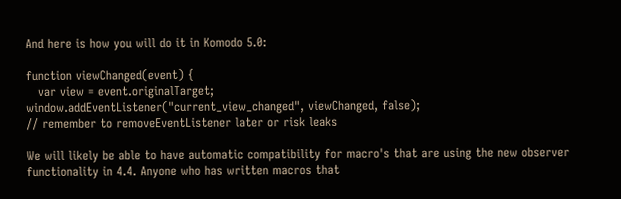And here is how you will do it in Komodo 5.0:

function viewChanged(event) {
   var view = event.originalTarget;
window.addEventListener("current_view_changed", viewChanged, false);
// remember to removeEventListener later or risk leaks

We will likely be able to have automatic compatibility for macro's that are using the new observer functionality in 4.4. Anyone who has written macros that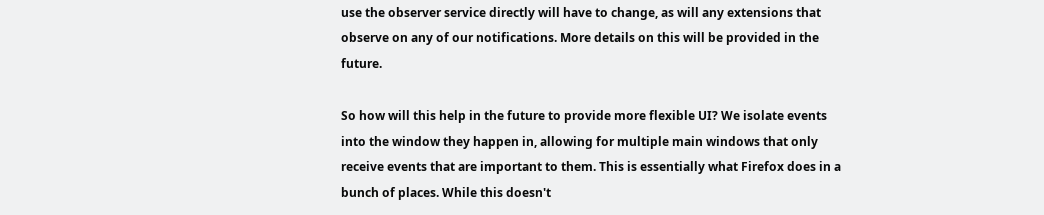use the observer service directly will have to change, as will any extensions that observe on any of our notifications. More details on this will be provided in the future.

So how will this help in the future to provide more flexible UI? We isolate events into the window they happen in, allowing for multiple main windows that only receive events that are important to them. This is essentially what Firefox does in a bunch of places. While this doesn't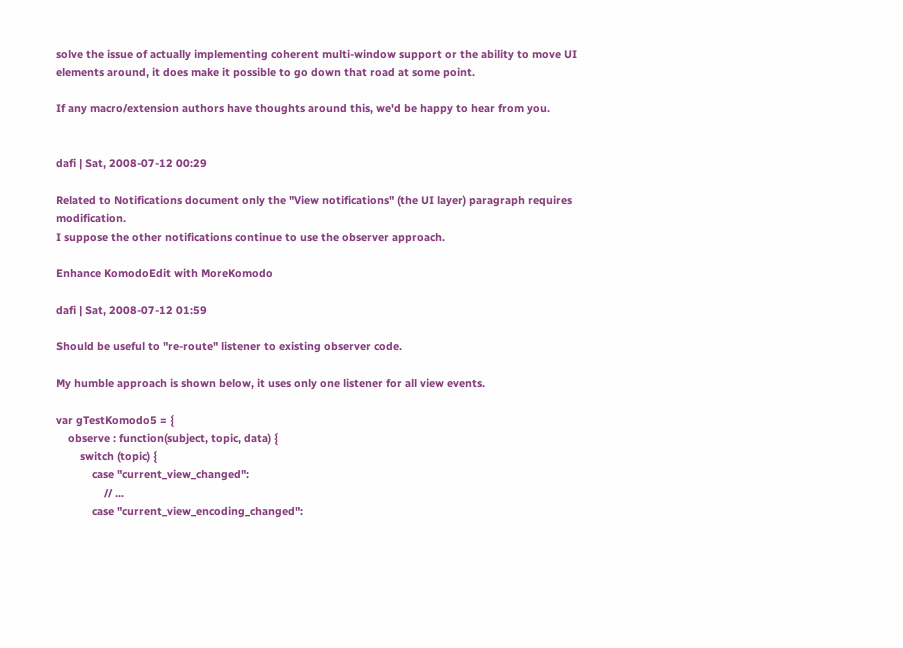solve the issue of actually implementing coherent multi-window support or the ability to move UI elements around, it does make it possible to go down that road at some point.

If any macro/extension authors have thoughts around this, we'd be happy to hear from you.


dafi | Sat, 2008-07-12 00:29

Related to Notifications document only the "View notifications" (the UI layer) paragraph requires modification.
I suppose the other notifications continue to use the observer approach.

Enhance KomodoEdit with MoreKomodo

dafi | Sat, 2008-07-12 01:59

Should be useful to "re-route" listener to existing observer code.

My humble approach is shown below, it uses only one listener for all view events.

var gTestKomodo5 = {
    observe : function(subject, topic, data) {
        switch (topic) {
            case "current_view_changed":
                // ...
            case "current_view_encoding_changed":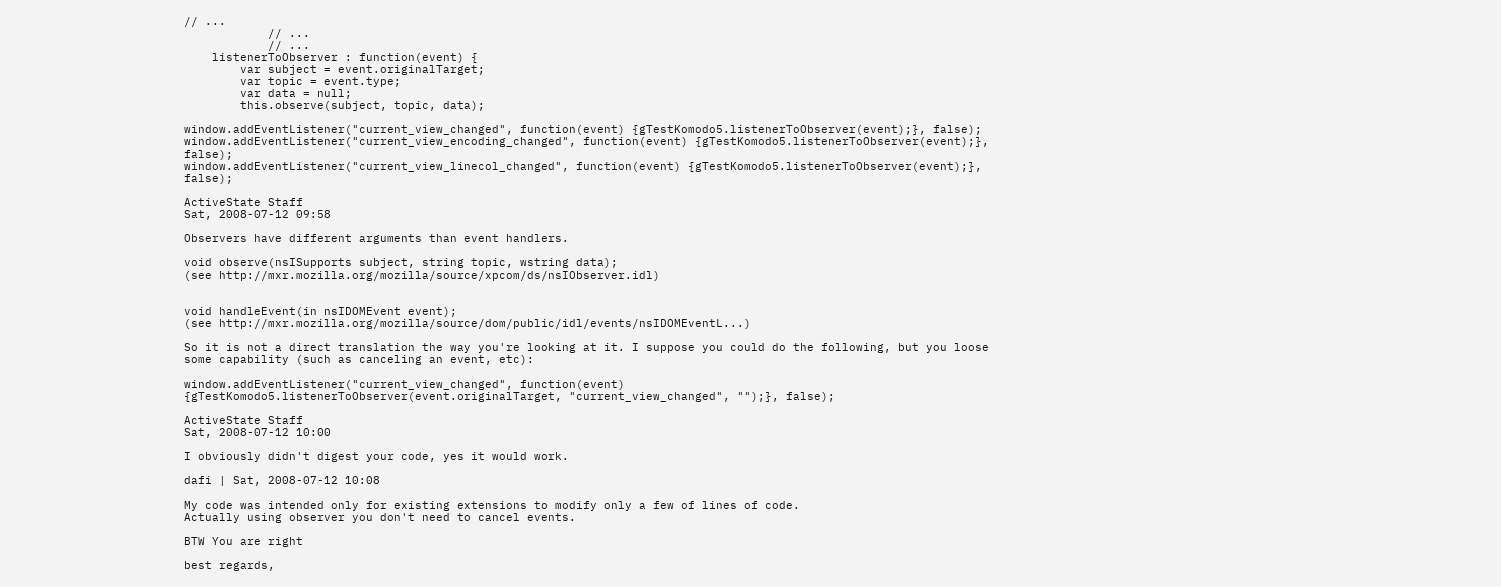// ...
            // ...
            // ...
    listenerToObserver : function(event) {
        var subject = event.originalTarget;
        var topic = event.type;
        var data = null;
        this.observe(subject, topic, data);

window.addEventListener("current_view_changed", function(event) {gTestKomodo5.listenerToObserver(event);}, false);
window.addEventListener("current_view_encoding_changed", function(event) {gTestKomodo5.listenerToObserver(event);}, false);
window.addEventListener("current_view_linecol_changed", function(event) {gTestKomodo5.listenerToObserver(event);}, false);

ActiveState Staff
Sat, 2008-07-12 09:58

Observers have different arguments than event handlers.

void observe(nsISupports subject, string topic, wstring data);
(see http://mxr.mozilla.org/mozilla/source/xpcom/ds/nsIObserver.idl)


void handleEvent(in nsIDOMEvent event);
(see http://mxr.mozilla.org/mozilla/source/dom/public/idl/events/nsIDOMEventL...)

So it is not a direct translation the way you're looking at it. I suppose you could do the following, but you loose some capability (such as canceling an event, etc):

window.addEventListener("current_view_changed", function(event) {gTestKomodo5.listenerToObserver(event.originalTarget, "current_view_changed", "");}, false);

ActiveState Staff
Sat, 2008-07-12 10:00

I obviously didn't digest your code, yes it would work.

dafi | Sat, 2008-07-12 10:08

My code was intended only for existing extensions to modify only a few of lines of code.
Actually using observer you don't need to cancel events.

BTW You are right

best regards,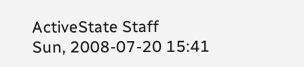ActiveState Staff
Sun, 2008-07-20 15:41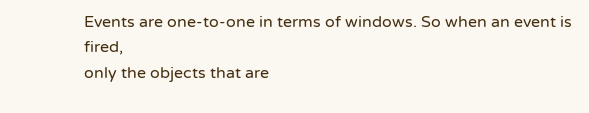Events are one-to-one in terms of windows. So when an event is fired,
only the objects that are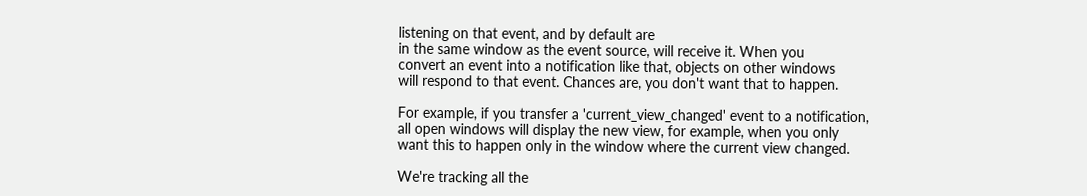listening on that event, and by default are
in the same window as the event source, will receive it. When you
convert an event into a notification like that, objects on other windows
will respond to that event. Chances are, you don't want that to happen.

For example, if you transfer a 'current_view_changed' event to a notification,
all open windows will display the new view, for example, when you only
want this to happen only in the window where the current view changed.

We're tracking all the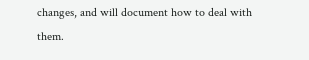changes, and will document how to deal with them.